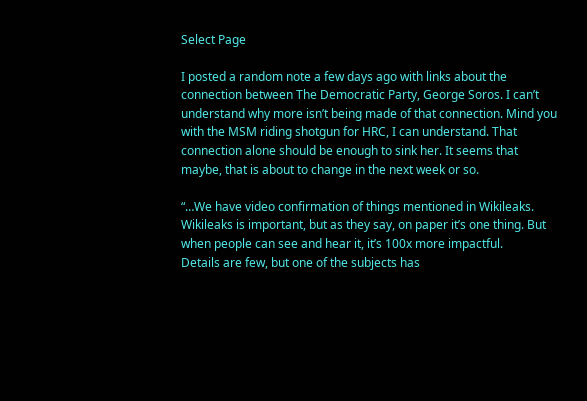Select Page

I posted a random note a few days ago with links about the connection between The Democratic Party, George Soros. I can’t understand why more isn’t being made of that connection. Mind you with the MSM riding shotgun for HRC, I can understand. That connection alone should be enough to sink her. It seems that maybe, that is about to change in the next week or so.

“…We have video confirmation of things mentioned in Wikileaks. Wikileaks is important, but as they say, on paper it’s one thing. But when people can see and hear it, it’s 100x more impactful.
Details are few, but one of the subjects has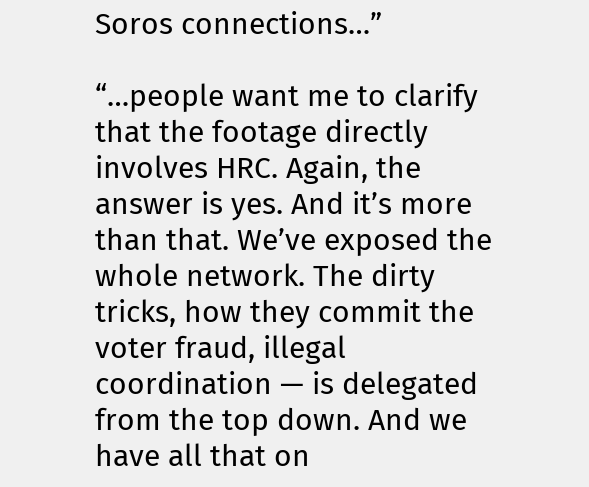Soros connections…”

“…people want me to clarify that the footage directly involves HRC. Again, the answer is yes. And it’s more than that. We’ve exposed the whole network. The dirty tricks, how they commit the voter fraud, illegal coordination — is delegated from the top down. And we have all that on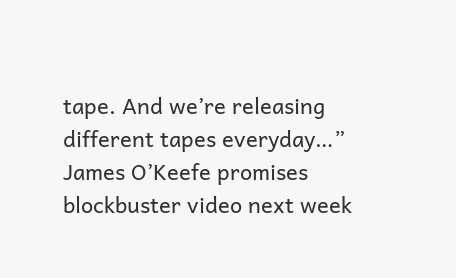tape. And we’re releasing different tapes everyday…”  James O’Keefe promises blockbuster video next week